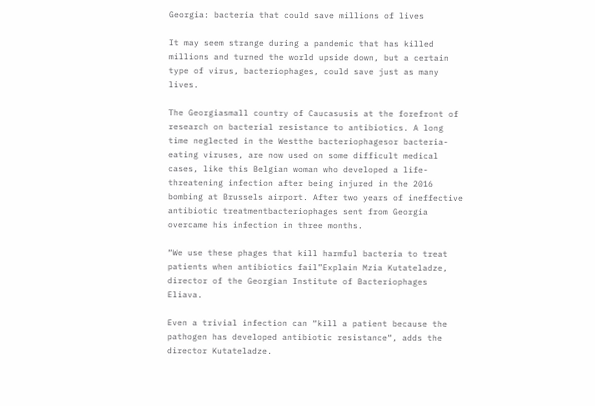Georgia: bacteria that could save millions of lives

It may seem strange during a pandemic that has killed millions and turned the world upside down, but a certain type of virus, bacteriophages, could save just as many lives.

The Georgiasmall country of Caucasusis at the forefront of research on bacterial resistance to antibiotics. A long time neglected in the Westthe bacteriophagesor bacteria-eating viruses, are now used on some difficult medical cases, like this Belgian woman who developed a life-threatening infection after being injured in the 2016 bombing at Brussels airport. After two years of ineffective antibiotic treatmentbacteriophages sent from Georgia overcame his infection in three months.

“We use these phages that kill harmful bacteria to treat patients when antibiotics fail”Explain Mzia Kutateladze, director of the Georgian Institute of Bacteriophages Eliava.

Even a trivial infection can “kill a patient because the pathogen has developed antibiotic resistance“, adds the director Kutateladze.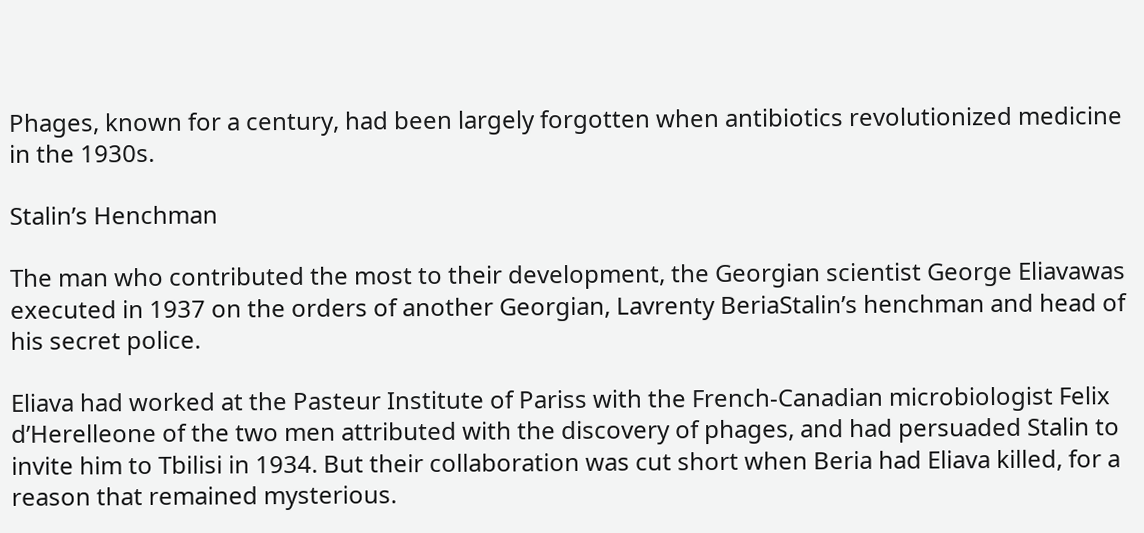Phages, known for a century, had been largely forgotten when antibiotics revolutionized medicine in the 1930s.

Stalin’s Henchman

The man who contributed the most to their development, the Georgian scientist George Eliavawas executed in 1937 on the orders of another Georgian, Lavrenty BeriaStalin’s henchman and head of his secret police.

Eliava had worked at the Pasteur Institute of Pariss with the French-Canadian microbiologist Felix d’Herelleone of the two men attributed with the discovery of phages, and had persuaded Stalin to invite him to Tbilisi in 1934. But their collaboration was cut short when Beria had Eliava killed, for a reason that remained mysterious.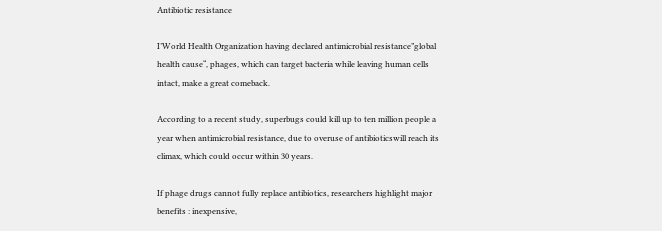Antibiotic resistance

I’World Health Organization having declared antimicrobial resistance”global health cause“, phages, which can target bacteria while leaving human cells intact, make a great comeback.

According to a recent study, superbugs could kill up to ten million people a year when antimicrobial resistance, due to overuse of antibioticswill reach its climax, which could occur within 30 years.

If phage drugs cannot fully replace antibiotics, researchers highlight major benefits : inexpensive,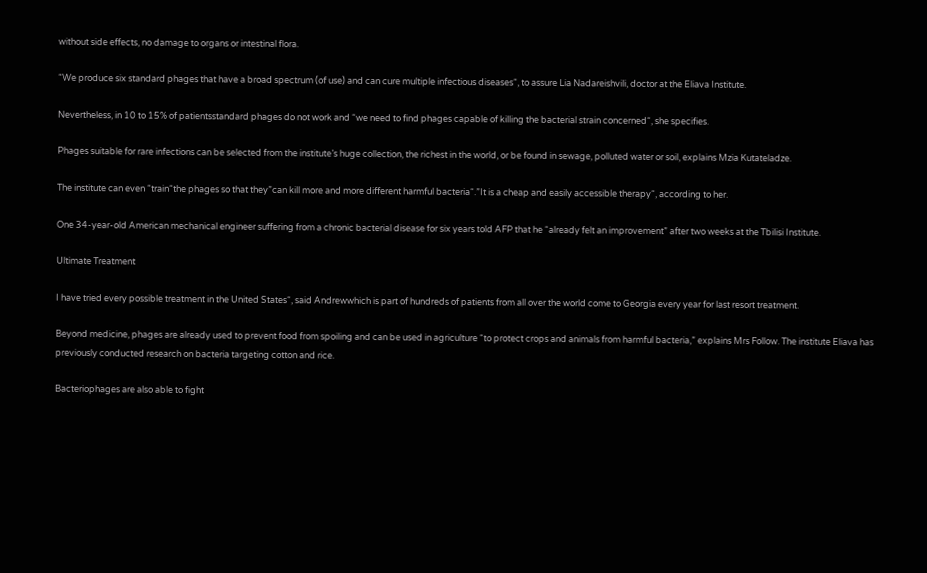without side effects, no damage to organs or intestinal flora.

“We produce six standard phages that have a broad spectrum (of use) and can cure multiple infectious diseases“, to assure Lia Nadareishvili, doctor at the Eliava Institute.

Nevertheless, in 10 to 15% of patientsstandard phages do not work and “we need to find phages capable of killing the bacterial strain concerned“, she specifies.

Phages suitable for rare infections can be selected from the institute’s huge collection, the richest in the world, or be found in sewage, polluted water or soil, explains Mzia Kutateladze.

The institute can even “train“the phages so that they”can kill more and more different harmful bacteria“.”It is a cheap and easily accessible therapy“, according to her.

One 34-year-old American mechanical engineer suffering from a chronic bacterial disease for six years told AFP that he “already felt an improvement” after two weeks at the Tbilisi Institute.

Ultimate Treatment

I have tried every possible treatment in the United States“, said Andrewwhich is part of hundreds of patients from all over the world come to Georgia every year for last resort treatment.

Beyond medicine, phages are already used to prevent food from spoiling and can be used in agriculture “to protect crops and animals from harmful bacteria,” explains Mrs Follow. The institute Eliava has previously conducted research on bacteria targeting cotton and rice.

Bacteriophages are also able to fight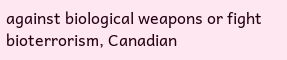against biological weapons or fight bioterrorism, Canadian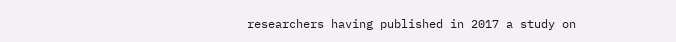researchers having published in 2017 a study on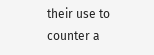their use to counter a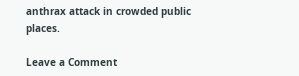anthrax attack in crowded public places.

Leave a Comment